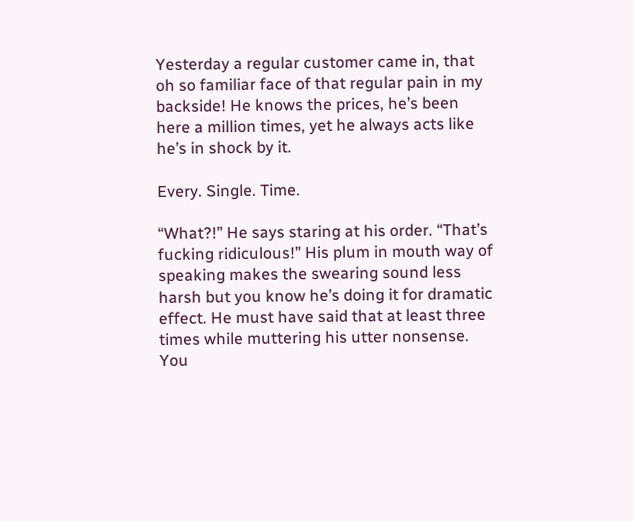Yesterday a regular customer came in, that oh so familiar face of that regular pain in my backside! He knows the prices, he’s been here a million times, yet he always acts like he’s in shock by it.

Every. Single. Time.

“What?!” He says staring at his order. “That’s fucking ridiculous!” His plum in mouth way of speaking makes the swearing sound less harsh but you know he’s doing it for dramatic effect. He must have said that at least three times while muttering his utter nonsense. You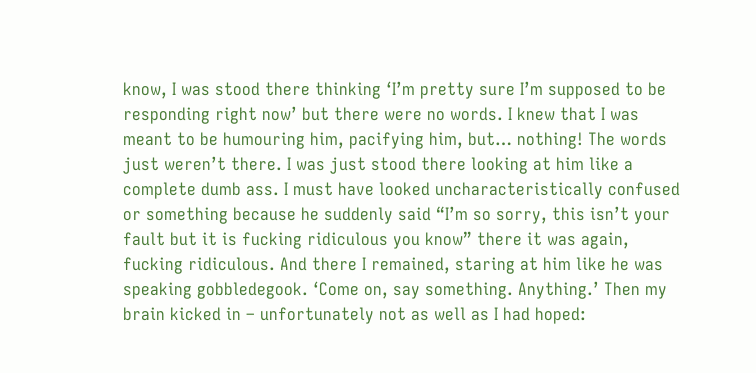know, I was stood there thinking ‘I’m pretty sure I’m supposed to be responding right now’ but there were no words. I knew that I was meant to be humouring him, pacifying him, but… nothing! The words just weren’t there. I was just stood there looking at him like a complete dumb ass. I must have looked uncharacteristically confused or something because he suddenly said “I’m so sorry, this isn’t your fault but it is fucking ridiculous you know” there it was again, fucking ridiculous. And there I remained, staring at him like he was speaking gobbledegook. ‘Come on, say something. Anything.’ Then my brain kicked in – unfortunately not as well as I had hoped: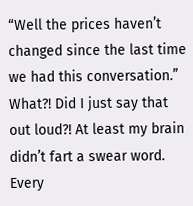“Well the prices haven’t changed since the last time we had this conversation.” What?! Did I just say that out loud?! At least my brain didn’t fart a swear word. Every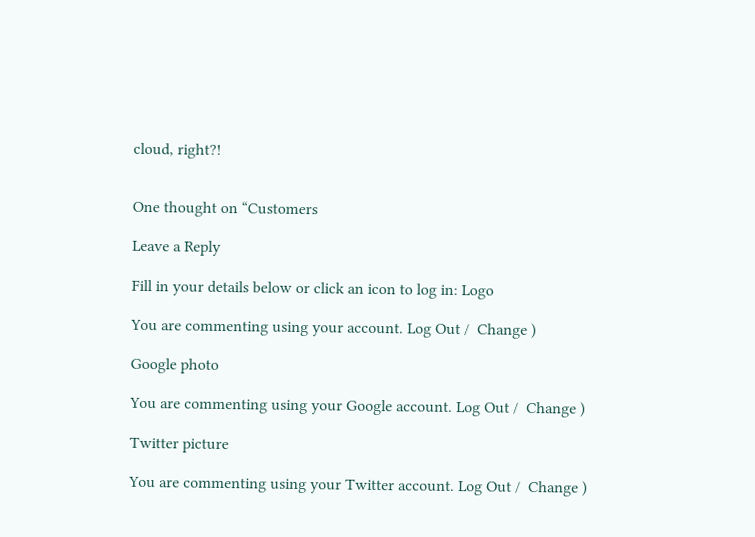cloud, right?!


One thought on “Customers

Leave a Reply

Fill in your details below or click an icon to log in: Logo

You are commenting using your account. Log Out /  Change )

Google photo

You are commenting using your Google account. Log Out /  Change )

Twitter picture

You are commenting using your Twitter account. Log Out /  Change )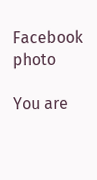Facebook photo

You are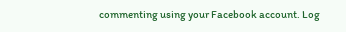commenting using your Facebook account. Log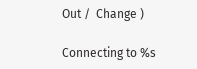Out /  Change )

Connecting to %s